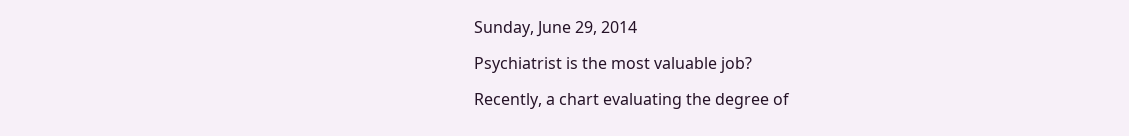Sunday, June 29, 2014

Psychiatrist is the most valuable job?

Recently, a chart evaluating the degree of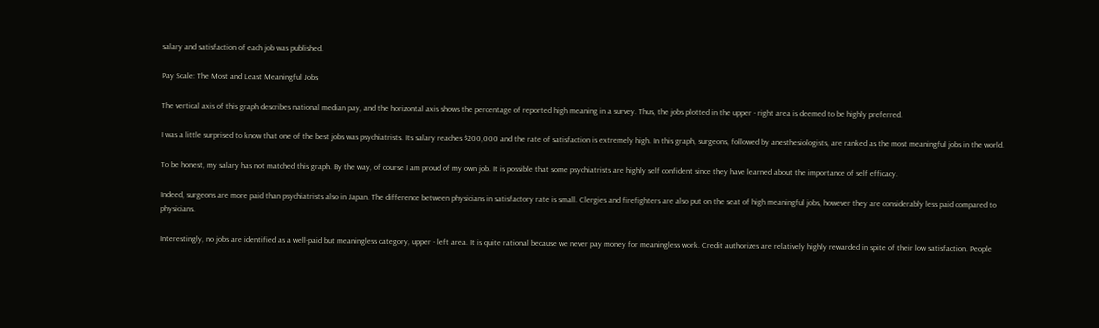salary and satisfaction of each job was published.

Pay Scale: The Most and Least Meaningful Jobs

The vertical axis of this graph describes national median pay, and the horizontal axis shows the percentage of reported high meaning in a survey. Thus, the jobs plotted in the upper - right area is deemed to be highly preferred.

I was a little surprised to know that one of the best jobs was psychiatrists. Its salary reaches $200,000 and the rate of satisfaction is extremely high. In this graph, surgeons, followed by anesthesiologists, are ranked as the most meaningful jobs in the world.

To be honest, my salary has not matched this graph. By the way, of course I am proud of my own job. It is possible that some psychiatrists are highly self confident since they have learned about the importance of self efficacy.

Indeed, surgeons are more paid than psychiatrists also in Japan. The difference between physicians in satisfactory rate is small. Clergies and firefighters are also put on the seat of high meaningful jobs, however they are considerably less paid compared to physicians.

Interestingly, no jobs are identified as a well-paid but meaningless category, upper - left area. It is quite rational because we never pay money for meaningless work. Credit authorizes are relatively highly rewarded in spite of their low satisfaction. People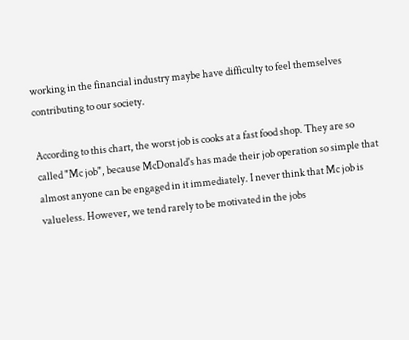working in the financial industry maybe have difficulty to feel themselves contributing to our society.

According to this chart, the worst job is cooks at a fast food shop. They are so called "Mc job", because McDonald's has made their job operation so simple that almost anyone can be engaged in it immediately. I never think that Mc job is valueless. However, we tend rarely to be motivated in the jobs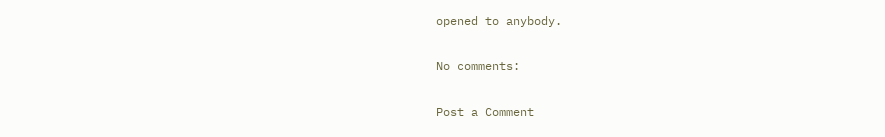opened to anybody.

No comments:

Post a Comment